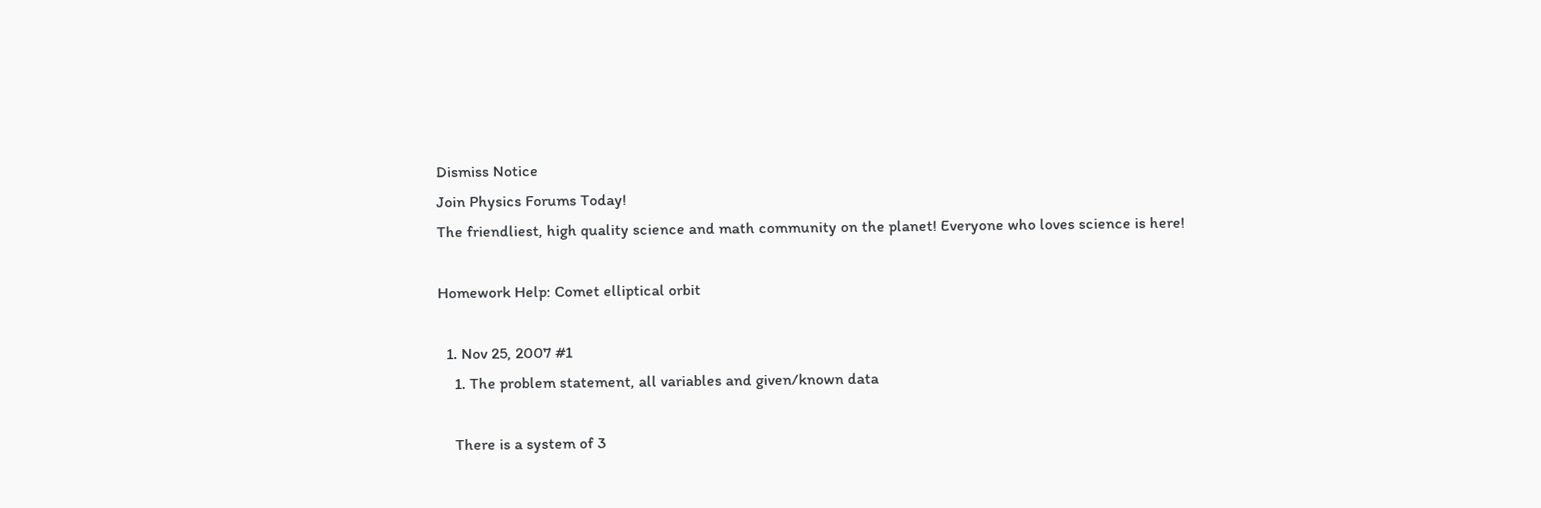Dismiss Notice
Join Physics Forums Today!
The friendliest, high quality science and math community on the planet! Everyone who loves science is here!

Homework Help: Comet elliptical orbit

  1. Nov 25, 2007 #1
    1. The problem statement, all variables and given/known data

    There is a system of 3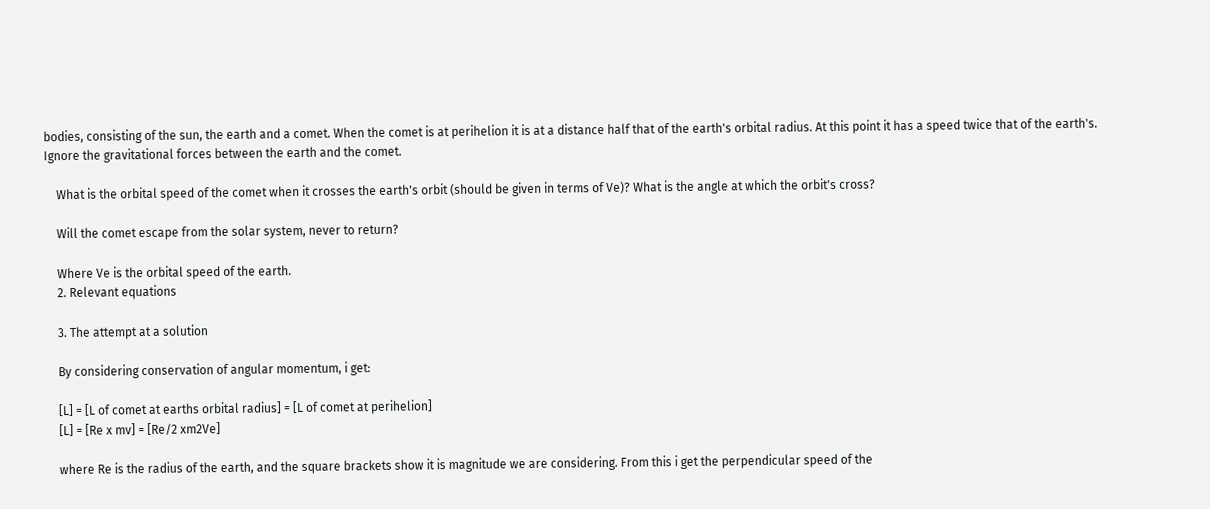bodies, consisting of the sun, the earth and a comet. When the comet is at perihelion it is at a distance half that of the earth's orbital radius. At this point it has a speed twice that of the earth's. Ignore the gravitational forces between the earth and the comet.

    What is the orbital speed of the comet when it crosses the earth's orbit (should be given in terms of Ve)? What is the angle at which the orbit's cross?

    Will the comet escape from the solar system, never to return?

    Where Ve is the orbital speed of the earth.
    2. Relevant equations

    3. The attempt at a solution

    By considering conservation of angular momentum, i get:

    [L] = [L of comet at earths orbital radius] = [L of comet at perihelion]
    [L] = [Re x mv] = [Re/2 xm2Ve]

    where Re is the radius of the earth, and the square brackets show it is magnitude we are considering. From this i get the perpendicular speed of the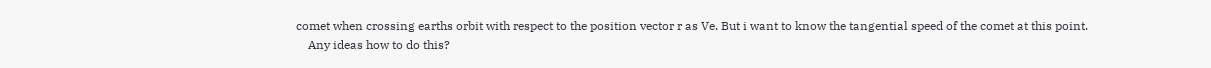comet when crossing earths orbit with respect to the position vector r as Ve. But i want to know the tangential speed of the comet at this point.
    Any ideas how to do this?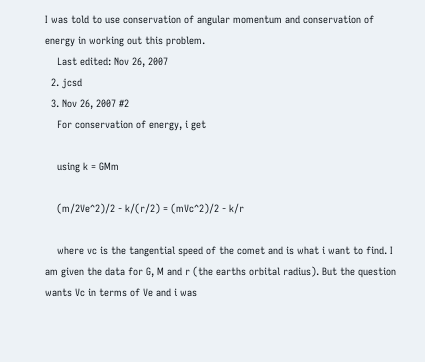I was told to use conservation of angular momentum and conservation of energy in working out this problem.
    Last edited: Nov 26, 2007
  2. jcsd
  3. Nov 26, 2007 #2
    For conservation of energy, i get

    using k = GMm

    (m/2Ve^2)/2 - k/(r/2) = (mVc^2)/2 - k/r

    where vc is the tangential speed of the comet and is what i want to find. I am given the data for G, M and r (the earths orbital radius). But the question wants Vc in terms of Ve and i was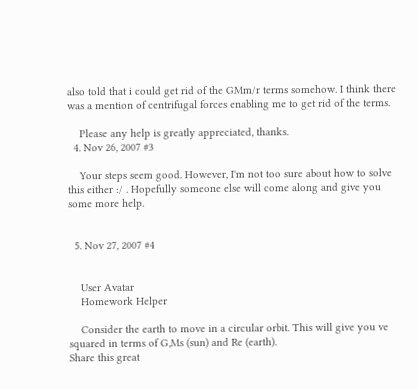also told that i could get rid of the GMm/r terms somehow. I think there was a mention of centrifugal forces enabling me to get rid of the terms.

    Please any help is greatly appreciated, thanks.
  4. Nov 26, 2007 #3

    Your steps seem good. However, I'm not too sure about how to solve this either :/ . Hopefully someone else will come along and give you some more help.


  5. Nov 27, 2007 #4


    User Avatar
    Homework Helper

    Consider the earth to move in a circular orbit. This will give you ve squared in terms of G,Ms (sun) and Re (earth).
Share this great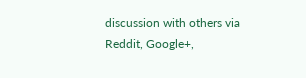discussion with others via Reddit, Google+,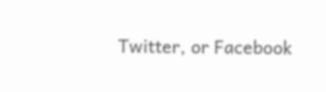Twitter, or Facebook